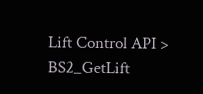Lift Control API > BS2_GetLift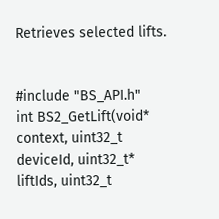Retrieves selected lifts.


#include "BS_API.h"
int BS2_GetLift(void* context, uint32_t deviceId, uint32_t* liftIds, uint32_t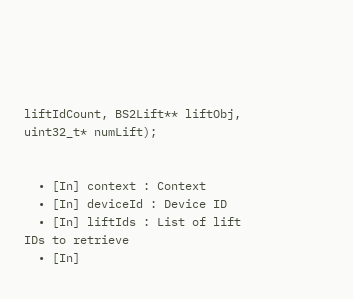liftIdCount, BS2Lift** liftObj, uint32_t* numLift);


  • [In] context : Context
  • [In] deviceId : Device ID
  • [In] liftIds : List of lift IDs to retrieve
  • [In]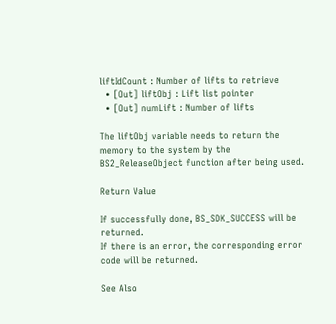liftIdCount : Number of lifts to retrieve
  • [Out] liftObj : Lift list pointer
  • [Out] numLift : Number of lifts

The liftObj variable needs to return the memory to the system by the BS2_ReleaseObject function after being used.

Return Value

If successfully done, BS_SDK_SUCCESS will be returned.
If there is an error, the corresponding error code will be returned.

See Also